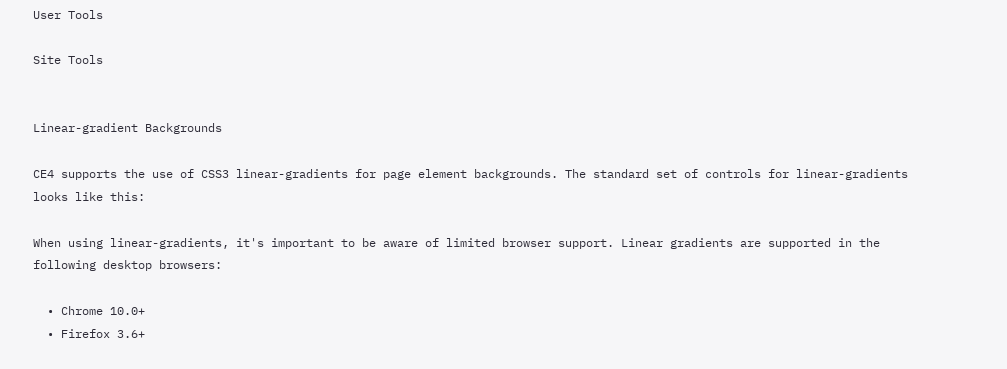User Tools

Site Tools


Linear-gradient Backgrounds

CE4 supports the use of CSS3 linear-gradients for page element backgrounds. The standard set of controls for linear-gradients looks like this:

When using linear-gradients, it's important to be aware of limited browser support. Linear gradients are supported in the following desktop browsers:

  • Chrome 10.0+
  • Firefox 3.6+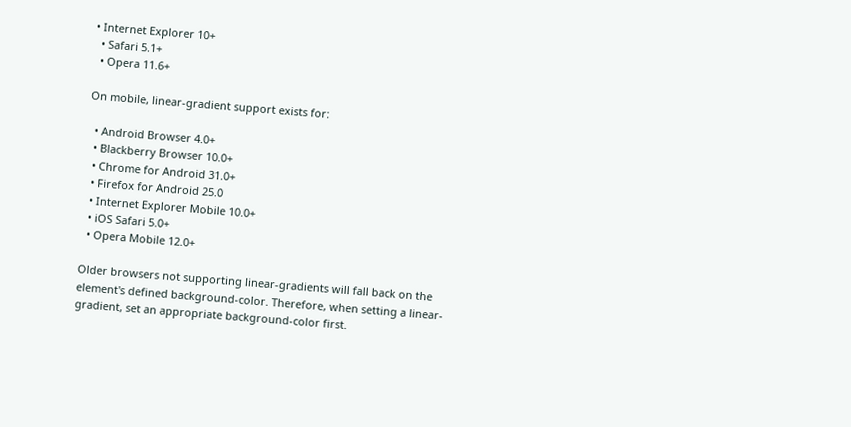• Internet Explorer 10+
  • Safari 5.1+
  • Opera 11.6+

On mobile, linear-gradient support exists for:

  • Android Browser 4.0+
  • Blackberry Browser 10.0+
  • Chrome for Android 31.0+
  • Firefox for Android 25.0
  • Internet Explorer Mobile 10.0+
  • iOS Safari 5.0+
  • Opera Mobile 12.0+

Older browsers not supporting linear-gradients will fall back on the element's defined background-color. Therefore, when setting a linear-gradient, set an appropriate background-color first.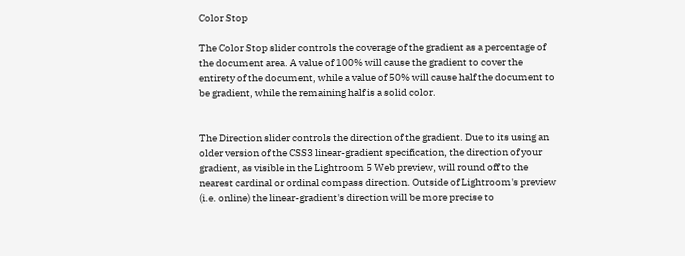Color Stop

The Color Stop slider controls the coverage of the gradient as a percentage of the document area. A value of 100% will cause the gradient to cover the entirety of the document, while a value of 50% will cause half the document to be gradient, while the remaining half is a solid color.


The Direction slider controls the direction of the gradient. Due to its using an older version of the CSS3 linear-gradient specification, the direction of your gradient, as visible in the Lightroom 5 Web preview, will round off to the nearest cardinal or ordinal compass direction. Outside of Lightroom's preview (i.e. online) the linear-gradient's direction will be more precise to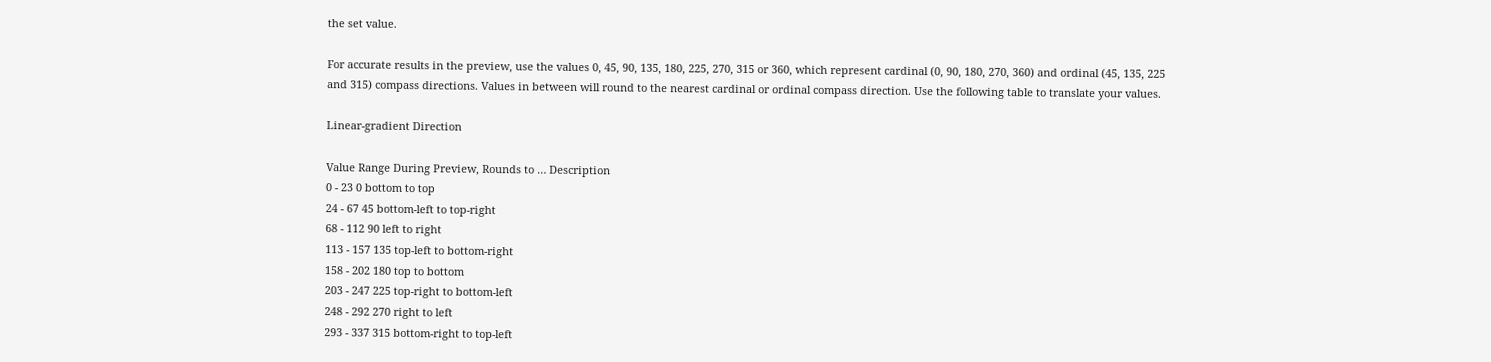the set value.

For accurate results in the preview, use the values 0, 45, 90, 135, 180, 225, 270, 315 or 360, which represent cardinal (0, 90, 180, 270, 360) and ordinal (45, 135, 225 and 315) compass directions. Values in between will round to the nearest cardinal or ordinal compass direction. Use the following table to translate your values.

Linear-gradient Direction

Value Range During Preview, Rounds to … Description
0 - 23 0 bottom to top
24 - 67 45 bottom-left to top-right
68 - 112 90 left to right
113 - 157 135 top-left to bottom-right
158 - 202 180 top to bottom
203 - 247 225 top-right to bottom-left
248 - 292 270 right to left
293 - 337 315 bottom-right to top-left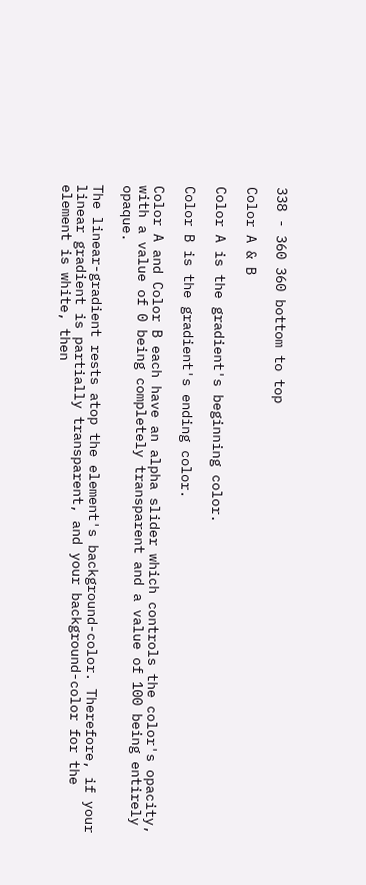338 - 360 360 bottom to top

Color A & B

Color A is the gradient's beginning color.

Color B is the gradient's ending color.

Color A and Color B each have an alpha slider which controls the color's opacity, with a value of 0 being completely transparent and a value of 100 being entirely opaque.

The linear-gradient rests atop the element's background-color. Therefore, if your linear gradient is partially transparent, and your background-color for the element is white, then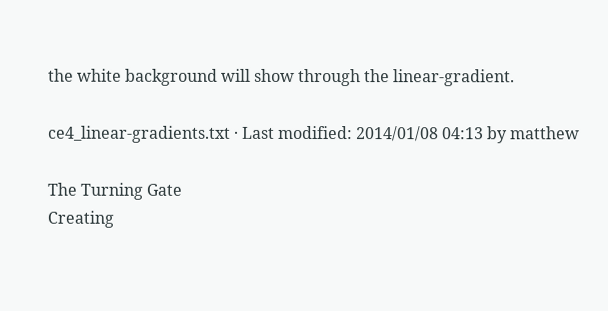the white background will show through the linear-gradient.

ce4_linear-gradients.txt · Last modified: 2014/01/08 04:13 by matthew

The Turning Gate
Creating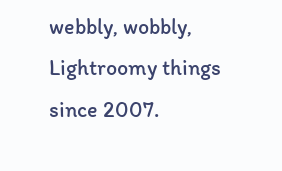webbly, wobbly, Lightroomy things since 2007.